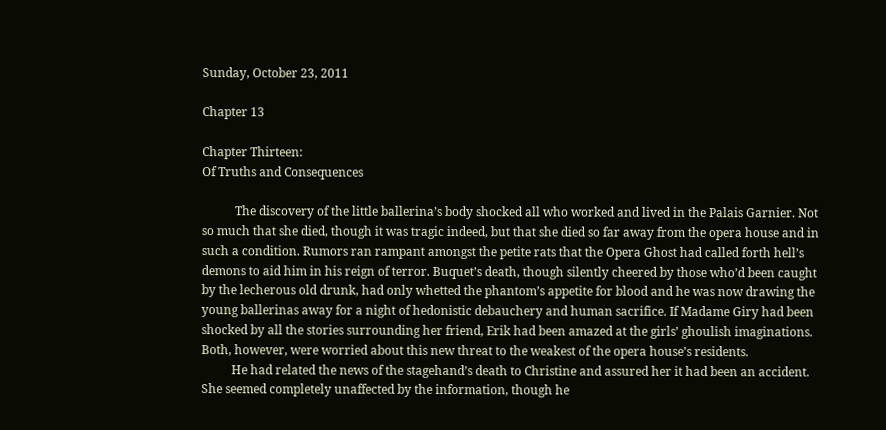Sunday, October 23, 2011

Chapter 13

Chapter Thirteen:
Of Truths and Consequences

           The discovery of the little ballerina’s body shocked all who worked and lived in the Palais Garnier. Not so much that she died, though it was tragic indeed, but that she died so far away from the opera house and in such a condition. Rumors ran rampant amongst the petite rats that the Opera Ghost had called forth hell’s demons to aid him in his reign of terror. Buquet’s death, though silently cheered by those who’d been caught by the lecherous old drunk, had only whetted the phantom’s appetite for blood and he was now drawing the young ballerinas away for a night of hedonistic debauchery and human sacrifice. If Madame Giry had been shocked by all the stories surrounding her friend, Erik had been amazed at the girls’ ghoulish imaginations. Both, however, were worried about this new threat to the weakest of the opera house’s residents.
          He had related the news of the stagehand’s death to Christine and assured her it had been an accident. She seemed completely unaffected by the information, though he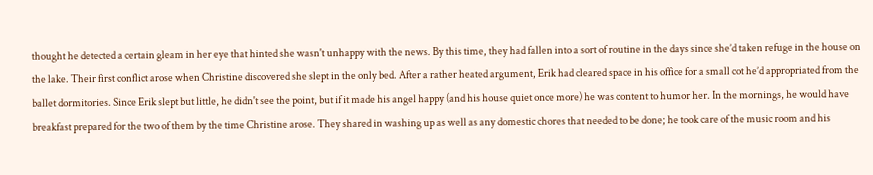thought he detected a certain gleam in her eye that hinted she wasn't unhappy with the news. By this time, they had fallen into a sort of routine in the days since she’d taken refuge in the house on the lake. Their first conflict arose when Christine discovered she slept in the only bed. After a rather heated argument, Erik had cleared space in his office for a small cot he’d appropriated from the ballet dormitories. Since Erik slept but little, he didn't see the point, but if it made his angel happy (and his house quiet once more) he was content to humor her. In the mornings, he would have breakfast prepared for the two of them by the time Christine arose. They shared in washing up as well as any domestic chores that needed to be done; he took care of the music room and his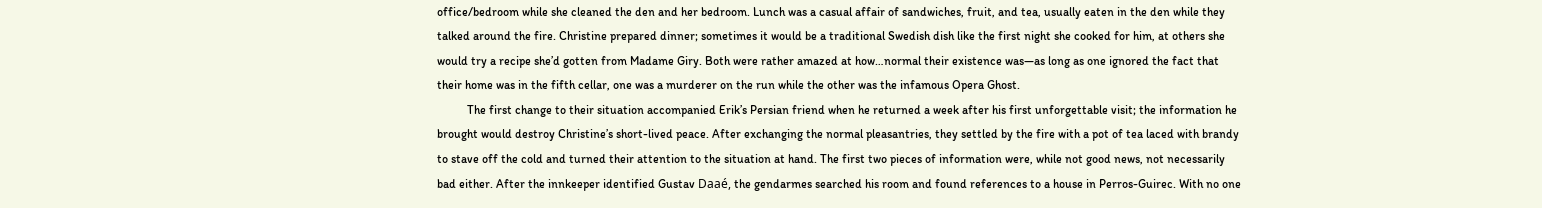office/bedroom while she cleaned the den and her bedroom. Lunch was a casual affair of sandwiches, fruit, and tea, usually eaten in the den while they talked around the fire. Christine prepared dinner; sometimes it would be a traditional Swedish dish like the first night she cooked for him, at others she would try a recipe she’d gotten from Madame Giry. Both were rather amazed at how…normal their existence was—as long as one ignored the fact that their home was in the fifth cellar, one was a murderer on the run while the other was the infamous Opera Ghost.
          The first change to their situation accompanied Erik’s Persian friend when he returned a week after his first unforgettable visit; the information he brought would destroy Christine’s short-lived peace. After exchanging the normal pleasantries, they settled by the fire with a pot of tea laced with brandy to stave off the cold and turned their attention to the situation at hand. The first two pieces of information were, while not good news, not necessarily bad either. After the innkeeper identified Gustav Daaé, the gendarmes searched his room and found references to a house in Perros-Guirec. With no one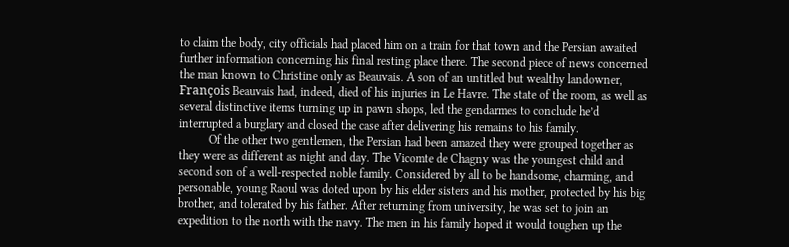to claim the body, city officials had placed him on a train for that town and the Persian awaited further information concerning his final resting place there. The second piece of news concerned the man known to Christine only as Beauvais. A son of an untitled but wealthy landowner, François Beauvais had, indeed, died of his injuries in Le Havre. The state of the room, as well as several distinctive items turning up in pawn shops, led the gendarmes to conclude he’d interrupted a burglary and closed the case after delivering his remains to his family.
          Of the other two gentlemen, the Persian had been amazed they were grouped together as they were as different as night and day. The Vicomte de Chagny was the youngest child and second son of a well-respected noble family. Considered by all to be handsome, charming, and personable, young Raoul was doted upon by his elder sisters and his mother, protected by his big brother, and tolerated by his father. After returning from university, he was set to join an expedition to the north with the navy. The men in his family hoped it would toughen up the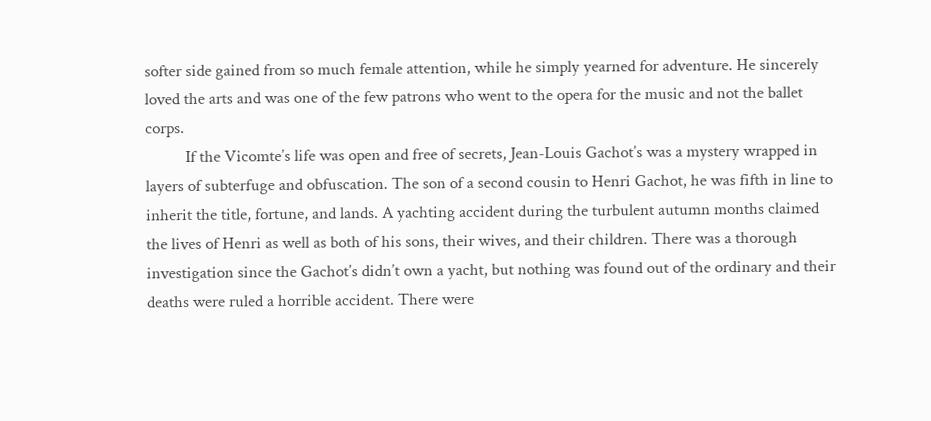softer side gained from so much female attention, while he simply yearned for adventure. He sincerely loved the arts and was one of the few patrons who went to the opera for the music and not the ballet corps.
          If the Vicomte’s life was open and free of secrets, Jean-Louis Gachot’s was a mystery wrapped in layers of subterfuge and obfuscation. The son of a second cousin to Henri Gachot, he was fifth in line to inherit the title, fortune, and lands. A yachting accident during the turbulent autumn months claimed the lives of Henri as well as both of his sons, their wives, and their children. There was a thorough investigation since the Gachot’s didn’t own a yacht, but nothing was found out of the ordinary and their deaths were ruled a horrible accident. There were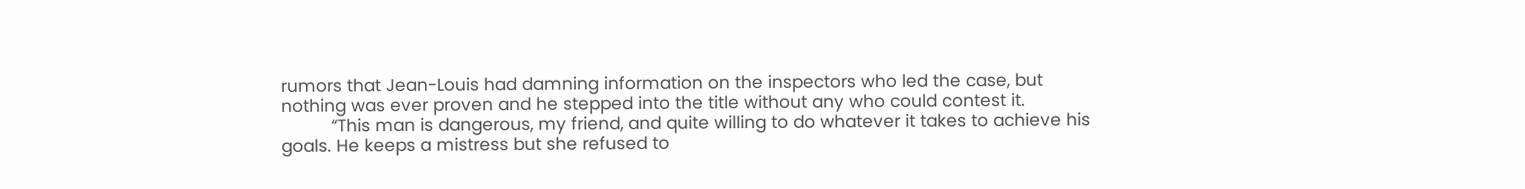rumors that Jean-Louis had damning information on the inspectors who led the case, but nothing was ever proven and he stepped into the title without any who could contest it.
          “This man is dangerous, my friend, and quite willing to do whatever it takes to achieve his goals. He keeps a mistress but she refused to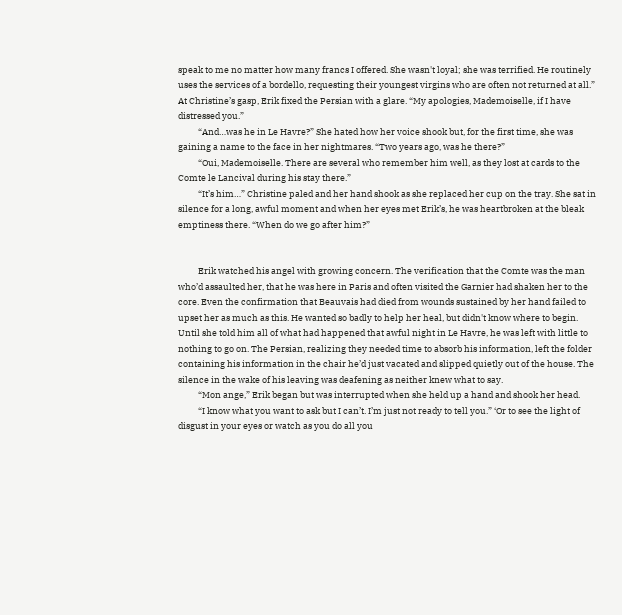speak to me no matter how many francs I offered. She wasn't loyal; she was terrified. He routinely uses the services of a bordello, requesting their youngest virgins who are often not returned at all.” At Christine’s gasp, Erik fixed the Persian with a glare. “My apologies, Mademoiselle, if I have distressed you.”
          “And…was he in Le Havre?” She hated how her voice shook but, for the first time, she was gaining a name to the face in her nightmares. “Two years ago, was he there?”
          “Oui, Mademoiselle. There are several who remember him well, as they lost at cards to the Comte le Lancival during his stay there.”
          “It’s him…” Christine paled and her hand shook as she replaced her cup on the tray. She sat in silence for a long, awful moment and when her eyes met Erik’s, he was heartbroken at the bleak emptiness there. “When do we go after him?”


          Erik watched his angel with growing concern. The verification that the Comte was the man who’d assaulted her, that he was here in Paris and often visited the Garnier had shaken her to the core. Even the confirmation that Beauvais had died from wounds sustained by her hand failed to upset her as much as this. He wanted so badly to help her heal, but didn't know where to begin. Until she told him all of what had happened that awful night in Le Havre, he was left with little to nothing to go on. The Persian, realizing they needed time to absorb his information, left the folder containing his information in the chair he’d just vacated and slipped quietly out of the house. The silence in the wake of his leaving was deafening as neither knew what to say.
          “Mon ange,” Erik began but was interrupted when she held up a hand and shook her head.
          “I know what you want to ask but I can’t. I’m just not ready to tell you.” ‘Or to see the light of disgust in your eyes or watch as you do all you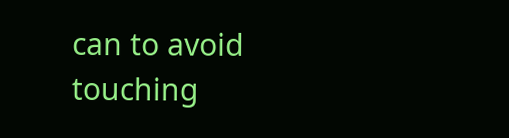can to avoid touching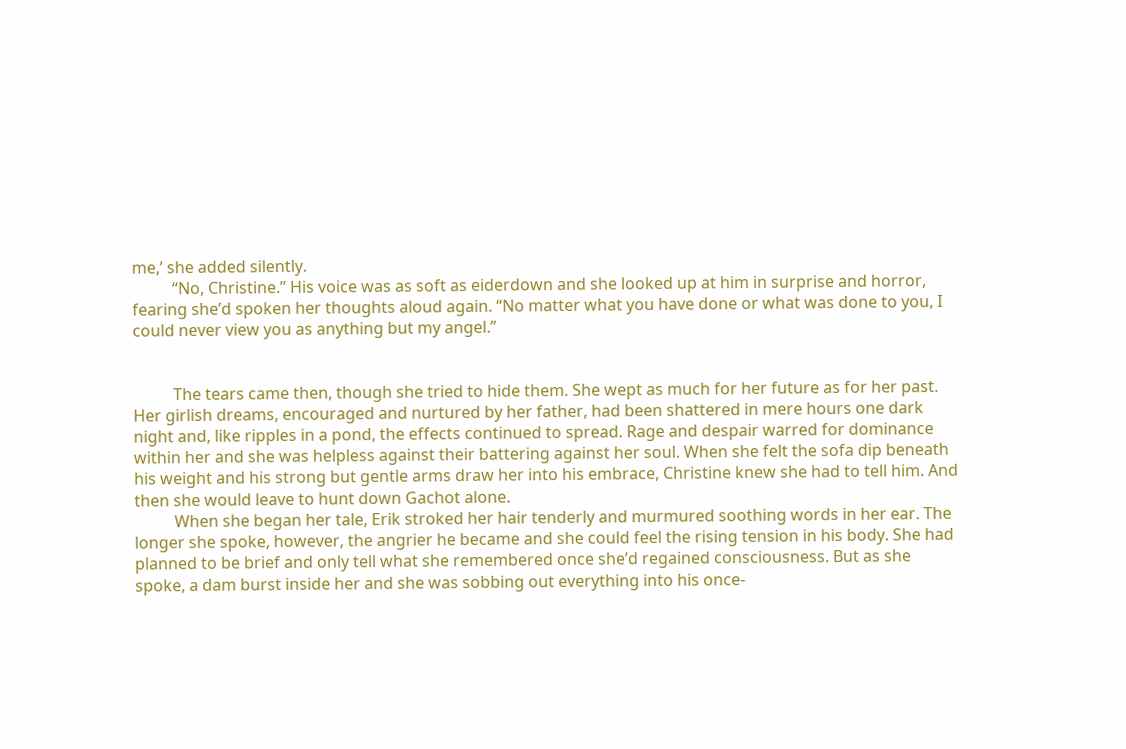me,’ she added silently.
          “No, Christine.” His voice was as soft as eiderdown and she looked up at him in surprise and horror, fearing she’d spoken her thoughts aloud again. “No matter what you have done or what was done to you, I could never view you as anything but my angel.”


          The tears came then, though she tried to hide them. She wept as much for her future as for her past. Her girlish dreams, encouraged and nurtured by her father, had been shattered in mere hours one dark night and, like ripples in a pond, the effects continued to spread. Rage and despair warred for dominance within her and she was helpless against their battering against her soul. When she felt the sofa dip beneath his weight and his strong but gentle arms draw her into his embrace, Christine knew she had to tell him. And then she would leave to hunt down Gachot alone.
          When she began her tale, Erik stroked her hair tenderly and murmured soothing words in her ear. The longer she spoke, however, the angrier he became and she could feel the rising tension in his body. She had planned to be brief and only tell what she remembered once she’d regained consciousness. But as she spoke, a dam burst inside her and she was sobbing out everything into his once-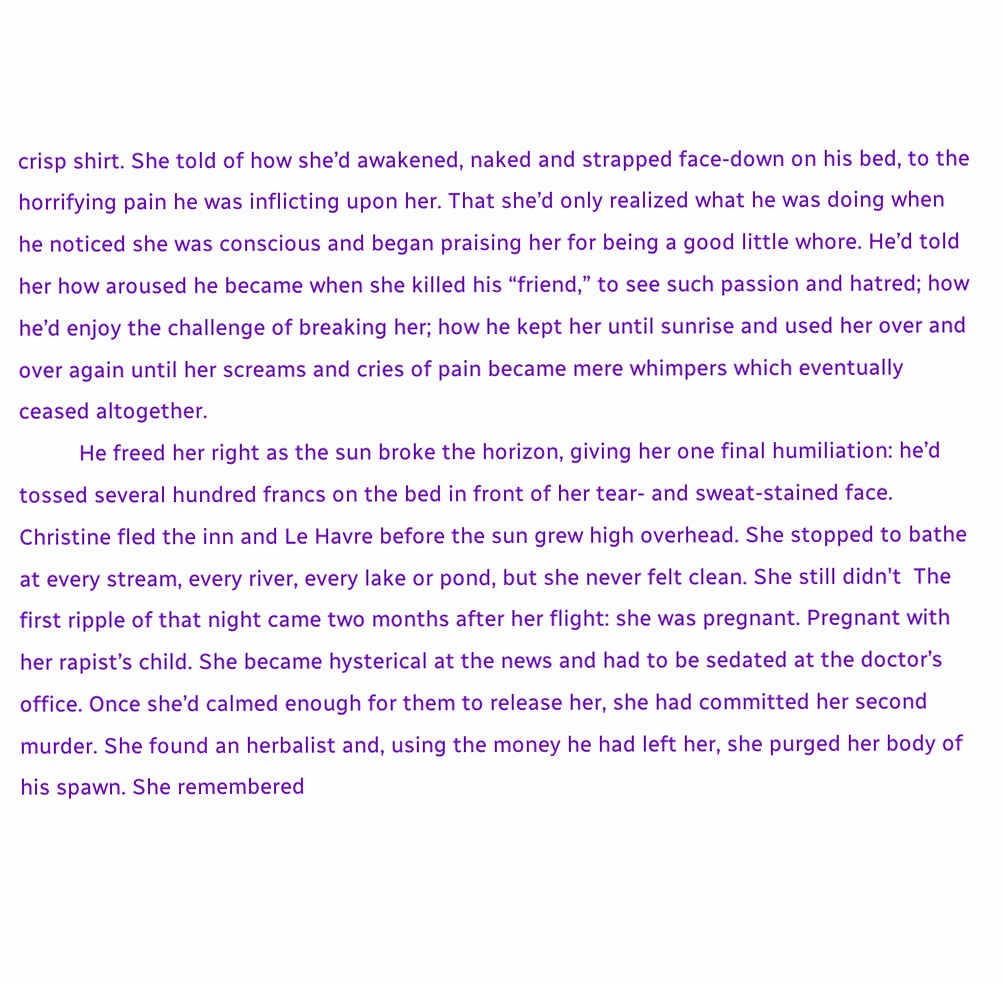crisp shirt. She told of how she’d awakened, naked and strapped face-down on his bed, to the horrifying pain he was inflicting upon her. That she’d only realized what he was doing when he noticed she was conscious and began praising her for being a good little whore. He’d told her how aroused he became when she killed his “friend,” to see such passion and hatred; how he’d enjoy the challenge of breaking her; how he kept her until sunrise and used her over and over again until her screams and cries of pain became mere whimpers which eventually ceased altogether.
          He freed her right as the sun broke the horizon, giving her one final humiliation: he’d tossed several hundred francs on the bed in front of her tear- and sweat-stained face. Christine fled the inn and Le Havre before the sun grew high overhead. She stopped to bathe at every stream, every river, every lake or pond, but she never felt clean. She still didn't  The first ripple of that night came two months after her flight: she was pregnant. Pregnant with her rapist’s child. She became hysterical at the news and had to be sedated at the doctor’s office. Once she’d calmed enough for them to release her, she had committed her second murder. She found an herbalist and, using the money he had left her, she purged her body of his spawn. She remembered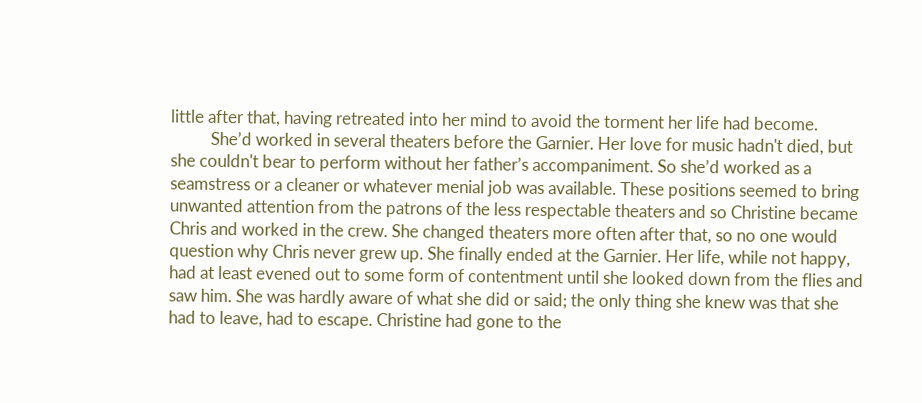little after that, having retreated into her mind to avoid the torment her life had become.
          She’d worked in several theaters before the Garnier. Her love for music hadn't died, but she couldn't bear to perform without her father’s accompaniment. So she’d worked as a seamstress or a cleaner or whatever menial job was available. These positions seemed to bring unwanted attention from the patrons of the less respectable theaters and so Christine became Chris and worked in the crew. She changed theaters more often after that, so no one would question why Chris never grew up. She finally ended at the Garnier. Her life, while not happy, had at least evened out to some form of contentment until she looked down from the flies and saw him. She was hardly aware of what she did or said; the only thing she knew was that she had to leave, had to escape. Christine had gone to the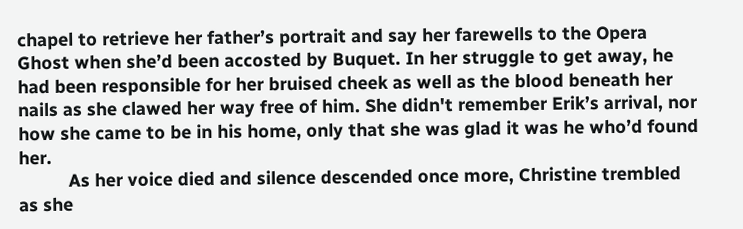chapel to retrieve her father’s portrait and say her farewells to the Opera Ghost when she’d been accosted by Buquet. In her struggle to get away, he had been responsible for her bruised cheek as well as the blood beneath her nails as she clawed her way free of him. She didn't remember Erik’s arrival, nor how she came to be in his home, only that she was glad it was he who’d found her.
          As her voice died and silence descended once more, Christine trembled as she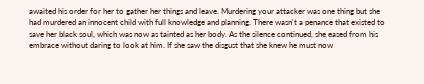awaited his order for her to gather her things and leave. Murdering your attacker was one thing but she had murdered an innocent child with full knowledge and planning. There wasn't a penance that existed to save her black soul, which was now as tainted as her body. As the silence continued, she eased from his embrace without daring to look at him. If she saw the disgust that she knew he must now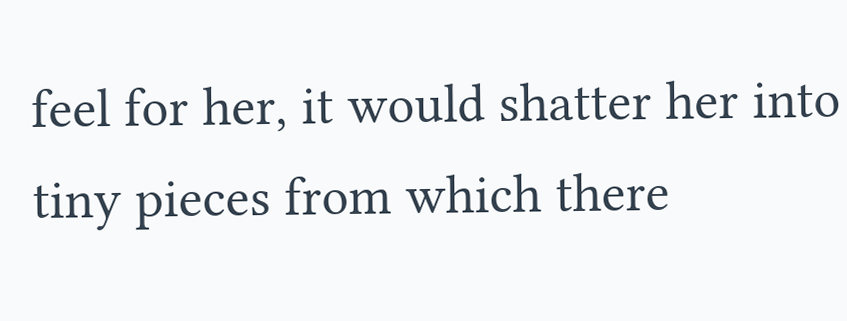feel for her, it would shatter her into tiny pieces from which there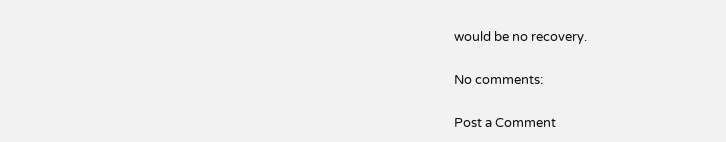would be no recovery.

No comments:

Post a Comment